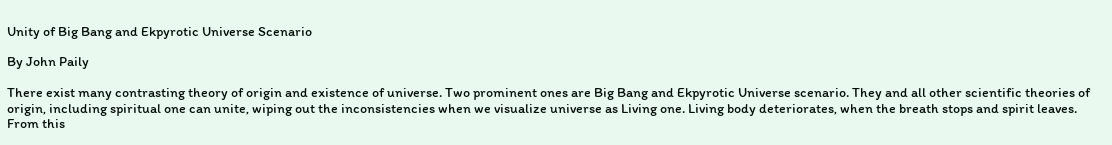Unity of Big Bang and Ekpyrotic Universe Scenario

By John Paily

There exist many contrasting theory of origin and existence of universe. Two prominent ones are Big Bang and Ekpyrotic Universe scenario. They and all other scientific theories of origin, including spiritual one can unite, wiping out the inconsistencies when we visualize universe as Living one. Living body deteriorates, when the breath stops and spirit leaves. From this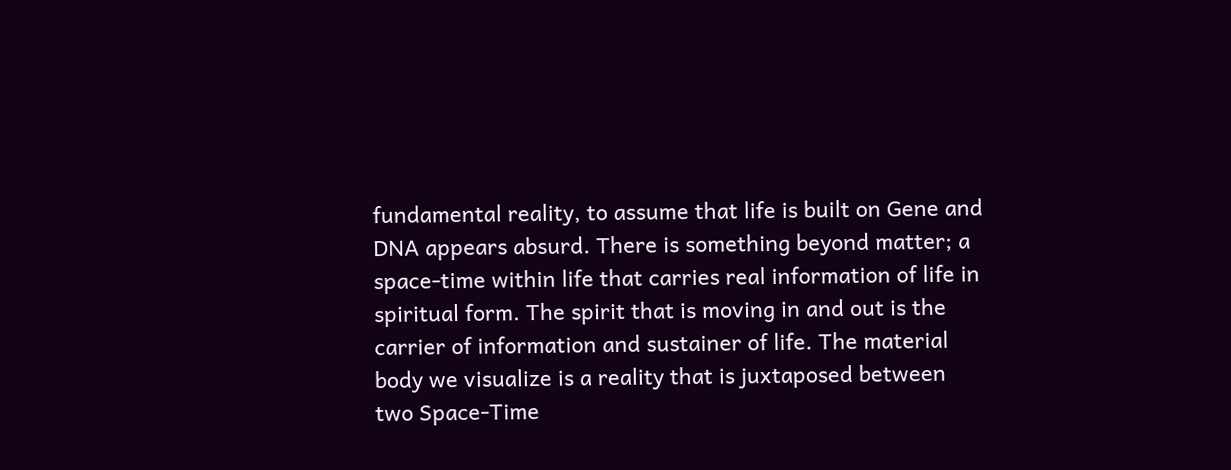fundamental reality, to assume that life is built on Gene and DNA appears absurd. There is something beyond matter; a space-time within life that carries real information of life in spiritual form. The spirit that is moving in and out is the carrier of information and sustainer of life. The material body we visualize is a reality that is juxtaposed between two Space-Time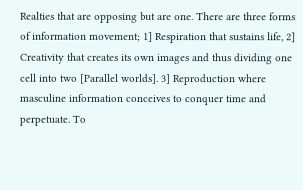Realties that are opposing but are one. There are three forms of information movement; 1] Respiration that sustains life, 2] Creativity that creates its own images and thus dividing one cell into two [Parallel worlds]. 3] Reproduction where masculine information conceives to conquer time and perpetuate. To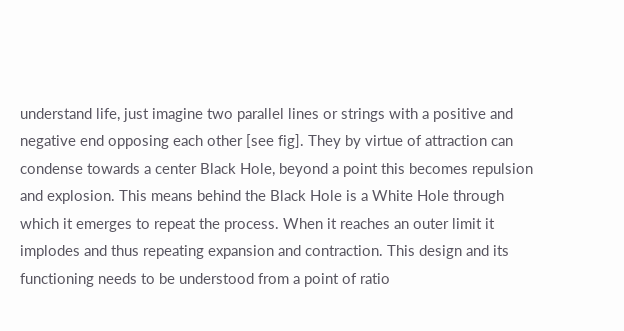understand life, just imagine two parallel lines or strings with a positive and negative end opposing each other [see fig]. They by virtue of attraction can condense towards a center Black Hole, beyond a point this becomes repulsion and explosion. This means behind the Black Hole is a White Hole through which it emerges to repeat the process. When it reaches an outer limit it implodes and thus repeating expansion and contraction. This design and its functioning needs to be understood from a point of ratio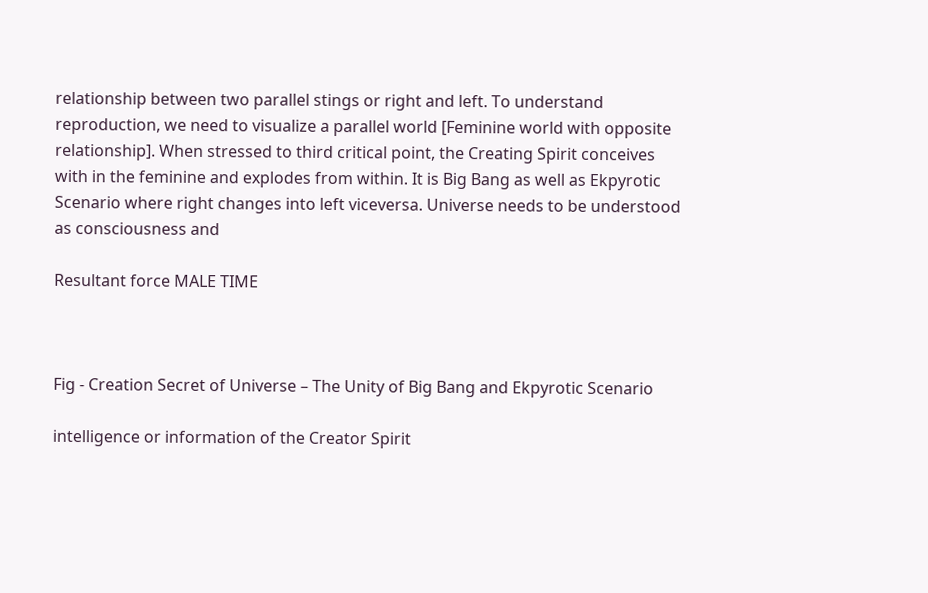relationship between two parallel stings or right and left. To understand reproduction, we need to visualize a parallel world [Feminine world with opposite relationship]. When stressed to third critical point, the Creating Spirit conceives with in the feminine and explodes from within. It is Big Bang as well as Ekpyrotic Scenario where right changes into left viceversa. Universe needs to be understood as consciousness and

Resultant force MALE TIME



Fig - Creation Secret of Universe – The Unity of Big Bang and Ekpyrotic Scenario

intelligence or information of the Creator Spirit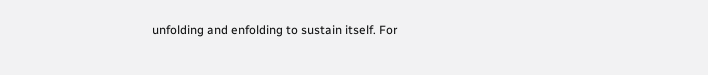unfolding and enfolding to sustain itself. For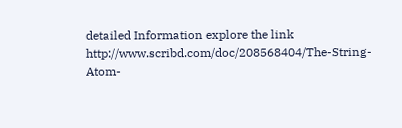detailed Information explore the link http://www.scribd.com/doc/208568404/The-String-Atom-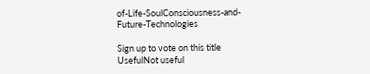of-Life-SoulConsciousness-and-Future-Technologies

Sign up to vote on this title
UsefulNot useful